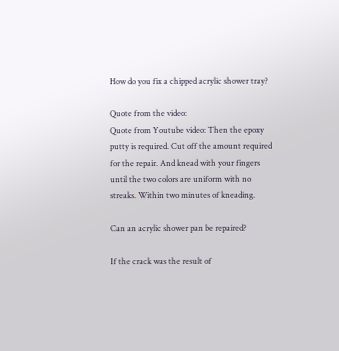How do you fix a chipped acrylic shower tray?

Quote from the video:
Quote from Youtube video: Then the epoxy putty is required. Cut off the amount required for the repair. And knead with your fingers until the two colors are uniform with no streaks. Within two minutes of kneading.

Can an acrylic shower pan be repaired?

If the crack was the result of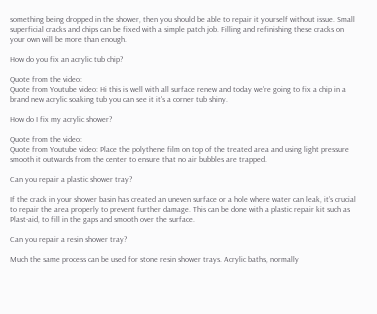something being dropped in the shower, then you should be able to repair it yourself without issue. Small superficial cracks and chips can be fixed with a simple patch job. Filling and refinishing these cracks on your own will be more than enough.

How do you fix an acrylic tub chip?

Quote from the video:
Quote from Youtube video: Hi this is well with all surface renew and today we're going to fix a chip in a brand new acrylic soaking tub you can see it it's a corner tub shiny.

How do I fix my acrylic shower?

Quote from the video:
Quote from Youtube video: Place the polythene film on top of the treated area and using light pressure smooth it outwards from the center to ensure that no air bubbles are trapped.

Can you repair a plastic shower tray?

If the crack in your shower basin has created an uneven surface or a hole where water can leak, it’s crucial to repair the area properly to prevent further damage. This can be done with a plastic repair kit such as Plast-aid, to fill in the gaps and smooth over the surface.

Can you repair a resin shower tray?

Much the same process can be used for stone resin shower trays. Acrylic baths, normally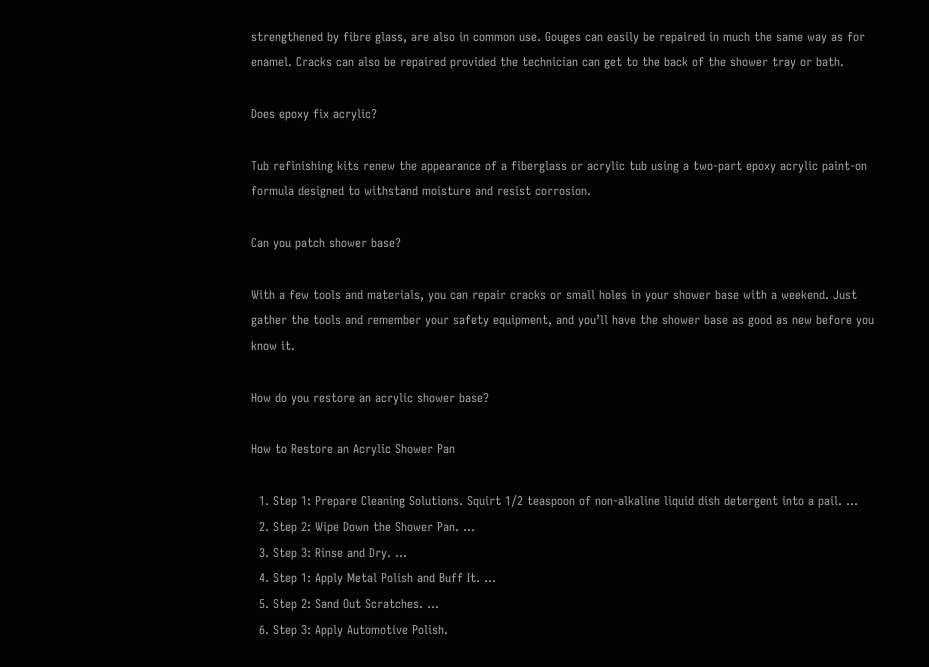strengthened by fibre glass, are also in common use. Gouges can easily be repaired in much the same way as for enamel. Cracks can also be repaired provided the technician can get to the back of the shower tray or bath.

Does epoxy fix acrylic?

Tub refinishing kits renew the appearance of a fiberglass or acrylic tub using a two-part epoxy acrylic paint-on formula designed to withstand moisture and resist corrosion.

Can you patch shower base?

With a few tools and materials, you can repair cracks or small holes in your shower base with a weekend. Just gather the tools and remember your safety equipment, and you’ll have the shower base as good as new before you know it.

How do you restore an acrylic shower base?

How to Restore an Acrylic Shower Pan

  1. Step 1: Prepare Cleaning Solutions. Squirt 1/2 teaspoon of non-alkaline liquid dish detergent into a pail. …
  2. Step 2: Wipe Down the Shower Pan. …
  3. Step 3: Rinse and Dry. …
  4. Step 1: Apply Metal Polish and Buff It. …
  5. Step 2: Sand Out Scratches. …
  6. Step 3: Apply Automotive Polish.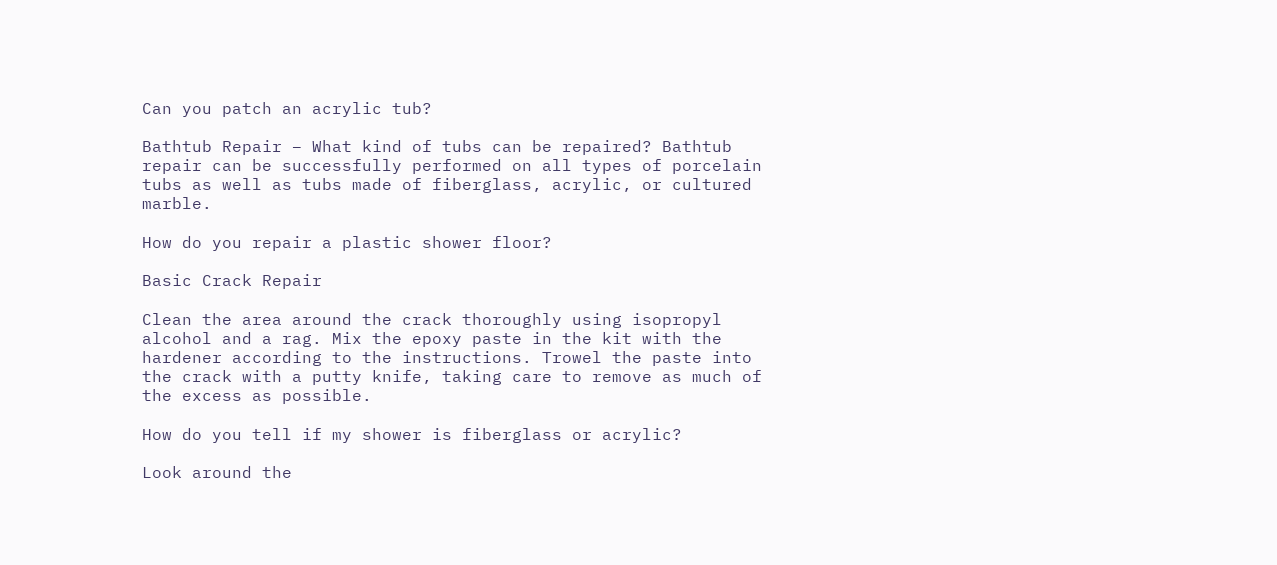Can you patch an acrylic tub?

Bathtub Repair – What kind of tubs can be repaired? Bathtub repair can be successfully performed on all types of porcelain tubs as well as tubs made of fiberglass, acrylic, or cultured marble.

How do you repair a plastic shower floor?

Basic Crack Repair

Clean the area around the crack thoroughly using isopropyl alcohol and a rag. Mix the epoxy paste in the kit with the hardener according to the instructions. Trowel the paste into the crack with a putty knife, taking care to remove as much of the excess as possible.

How do you tell if my shower is fiberglass or acrylic?

Look around the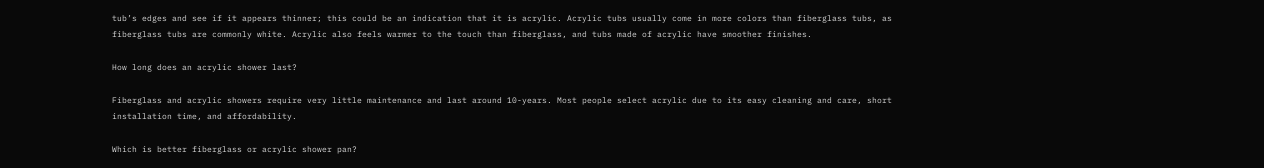tub’s edges and see if it appears thinner; this could be an indication that it is acrylic. Acrylic tubs usually come in more colors than fiberglass tubs, as fiberglass tubs are commonly white. Acrylic also feels warmer to the touch than fiberglass, and tubs made of acrylic have smoother finishes.

How long does an acrylic shower last?

Fiberglass and acrylic showers require very little maintenance and last around 10-years. Most people select acrylic due to its easy cleaning and care, short installation time, and affordability.

Which is better fiberglass or acrylic shower pan?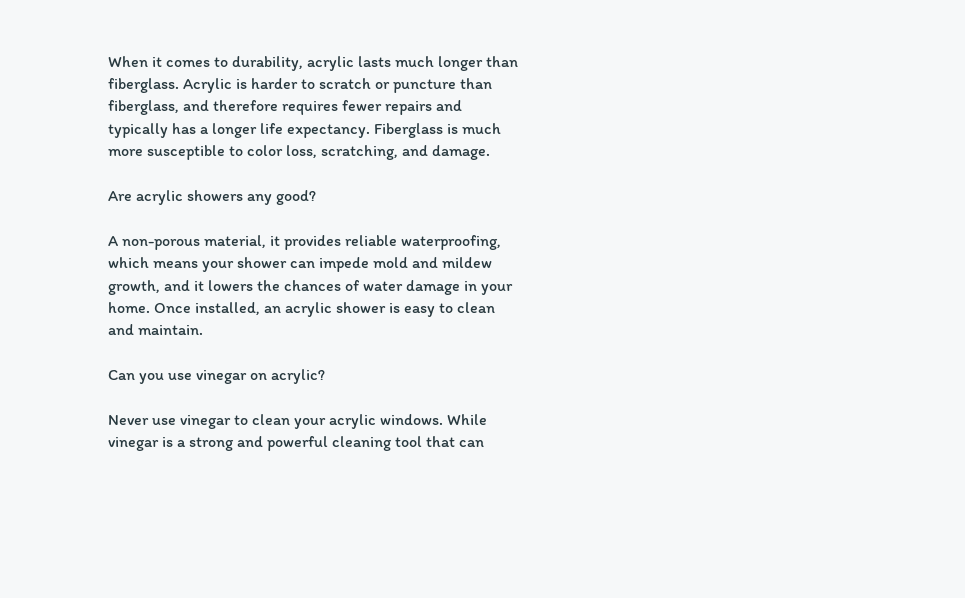When it comes to durability, acrylic lasts much longer than fiberglass. Acrylic is harder to scratch or puncture than fiberglass, and therefore requires fewer repairs and typically has a longer life expectancy. Fiberglass is much more susceptible to color loss, scratching, and damage.

Are acrylic showers any good?

A non-porous material, it provides reliable waterproofing, which means your shower can impede mold and mildew growth, and it lowers the chances of water damage in your home. Once installed, an acrylic shower is easy to clean and maintain.

Can you use vinegar on acrylic?

Never use vinegar to clean your acrylic windows. While vinegar is a strong and powerful cleaning tool that can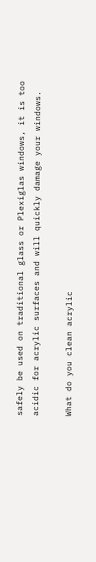safely be used on traditional glass or Plexiglas windows, it is too acidic for acrylic surfaces and will quickly damage your windows.

What do you clean acrylic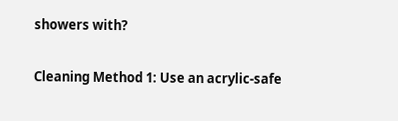showers with?

Cleaning Method 1: Use an acrylic-safe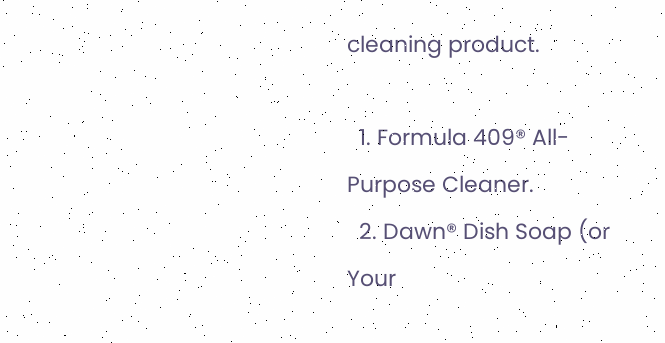cleaning product.

  1. Formula 409® All-Purpose Cleaner.
  2. Dawn® Dish Soap (or Your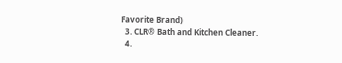Favorite Brand)
  3. CLR® Bath and Kitchen Cleaner.
  4.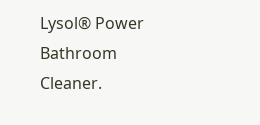Lysol® Power Bathroom Cleaner.